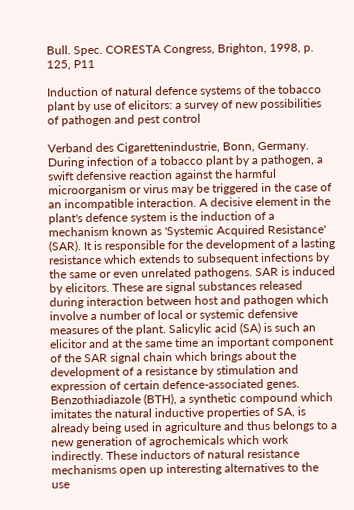Bull. Spec. CORESTA Congress, Brighton, 1998, p. 125, P11

Induction of natural defence systems of the tobacco plant by use of elicitors: a survey of new possibilities of pathogen and pest control

Verband des Cigarettenindustrie, Bonn, Germany.
During infection of a tobacco plant by a pathogen, a swift defensive reaction against the harmful microorganism or virus may be triggered in the case of an incompatible interaction. A decisive element in the plant's defence system is the induction of a mechanism known as 'Systemic Acquired Resistance' (SAR). It is responsible for the development of a lasting resistance which extends to subsequent infections by the same or even unrelated pathogens. SAR is induced by elicitors. These are signal substances released during interaction between host and pathogen which involve a number of local or systemic defensive measures of the plant. Salicylic acid (SA) is such an elicitor and at the same time an important component of the SAR signal chain which brings about the development of a resistance by stimulation and expression of certain defence-associated genes. Benzothiadiazole (BTH), a synthetic compound which imitates the natural inductive properties of SA, is already being used in agriculture and thus belongs to a new generation of agrochemicals which work indirectly. These inductors of natural resistance mechanisms open up interesting alternatives to the use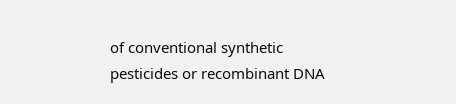of conventional synthetic pesticides or recombinant DNA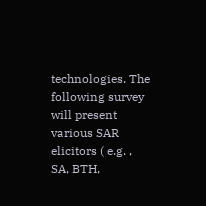technologies. The following survey will present various SAR elicitors ( e.g. , SA, BTH,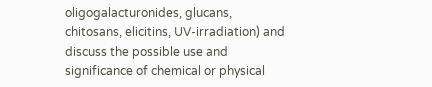oligogalacturonides, glucans, chitosans, elicitins, UV-irradiation) and discuss the possible use and significance of chemical or physical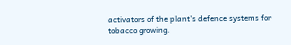activators of the plant's defence systems for tobacco growing.